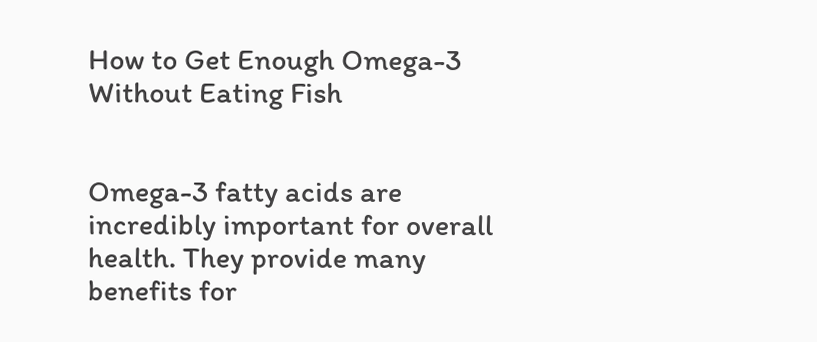How to Get Enough Omega-3 Without Eating Fish


Omega-3 fatty acids are incredibly important for overall health. They provide many benefits for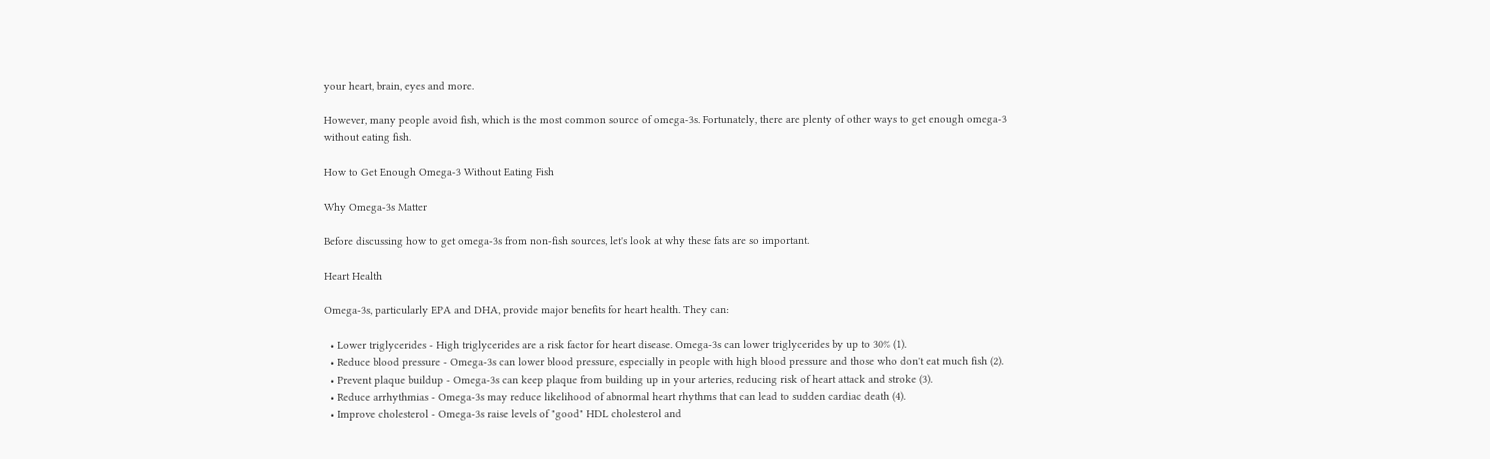your heart, brain, eyes and more.

However, many people avoid fish, which is the most common source of omega-3s. Fortunately, there are plenty of other ways to get enough omega-3 without eating fish.

How to Get Enough Omega-3 Without Eating Fish

Why Omega-3s Matter

Before discussing how to get omega-3s from non-fish sources, let's look at why these fats are so important.

Heart Health

Omega-3s, particularly EPA and DHA, provide major benefits for heart health. They can:

  • Lower triglycerides - High triglycerides are a risk factor for heart disease. Omega-3s can lower triglycerides by up to 30% (1).
  • Reduce blood pressure - Omega-3s can lower blood pressure, especially in people with high blood pressure and those who don't eat much fish (2).
  • Prevent plaque buildup - Omega-3s can keep plaque from building up in your arteries, reducing risk of heart attack and stroke (3).
  • Reduce arrhythmias - Omega-3s may reduce likelihood of abnormal heart rhythms that can lead to sudden cardiac death (4).
  • Improve cholesterol - Omega-3s raise levels of "good" HDL cholesterol and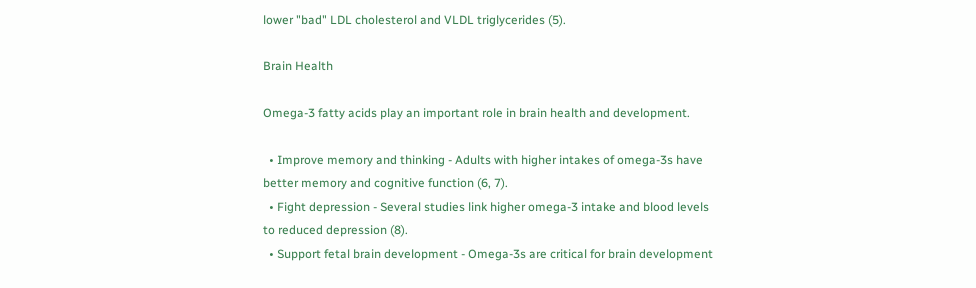lower "bad" LDL cholesterol and VLDL triglycerides (5).

Brain Health

Omega-3 fatty acids play an important role in brain health and development.

  • Improve memory and thinking - Adults with higher intakes of omega-3s have better memory and cognitive function (6, 7).
  • Fight depression - Several studies link higher omega-3 intake and blood levels to reduced depression (8).
  • Support fetal brain development - Omega-3s are critical for brain development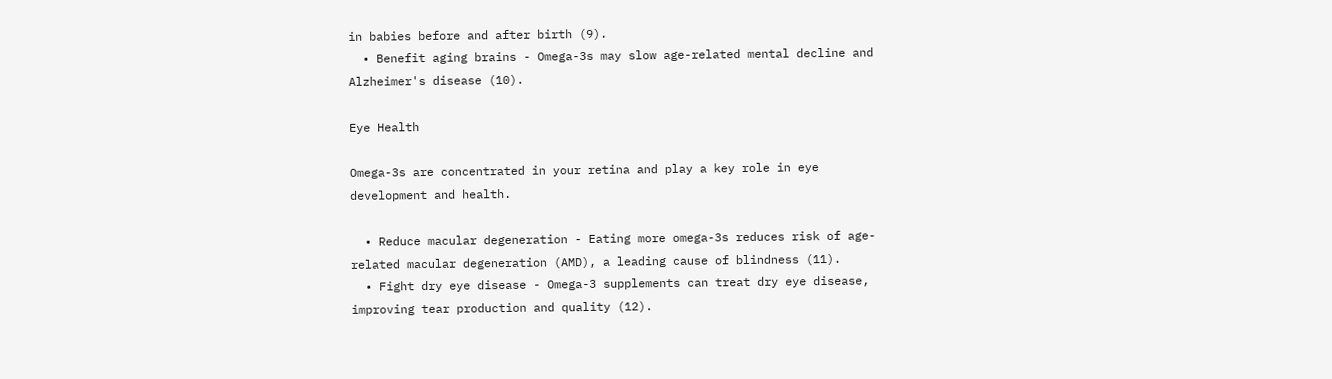in babies before and after birth (9).
  • Benefit aging brains - Omega-3s may slow age-related mental decline and Alzheimer's disease (10).

Eye Health

Omega-3s are concentrated in your retina and play a key role in eye development and health.

  • Reduce macular degeneration - Eating more omega-3s reduces risk of age-related macular degeneration (AMD), a leading cause of blindness (11).
  • Fight dry eye disease - Omega-3 supplements can treat dry eye disease, improving tear production and quality (12).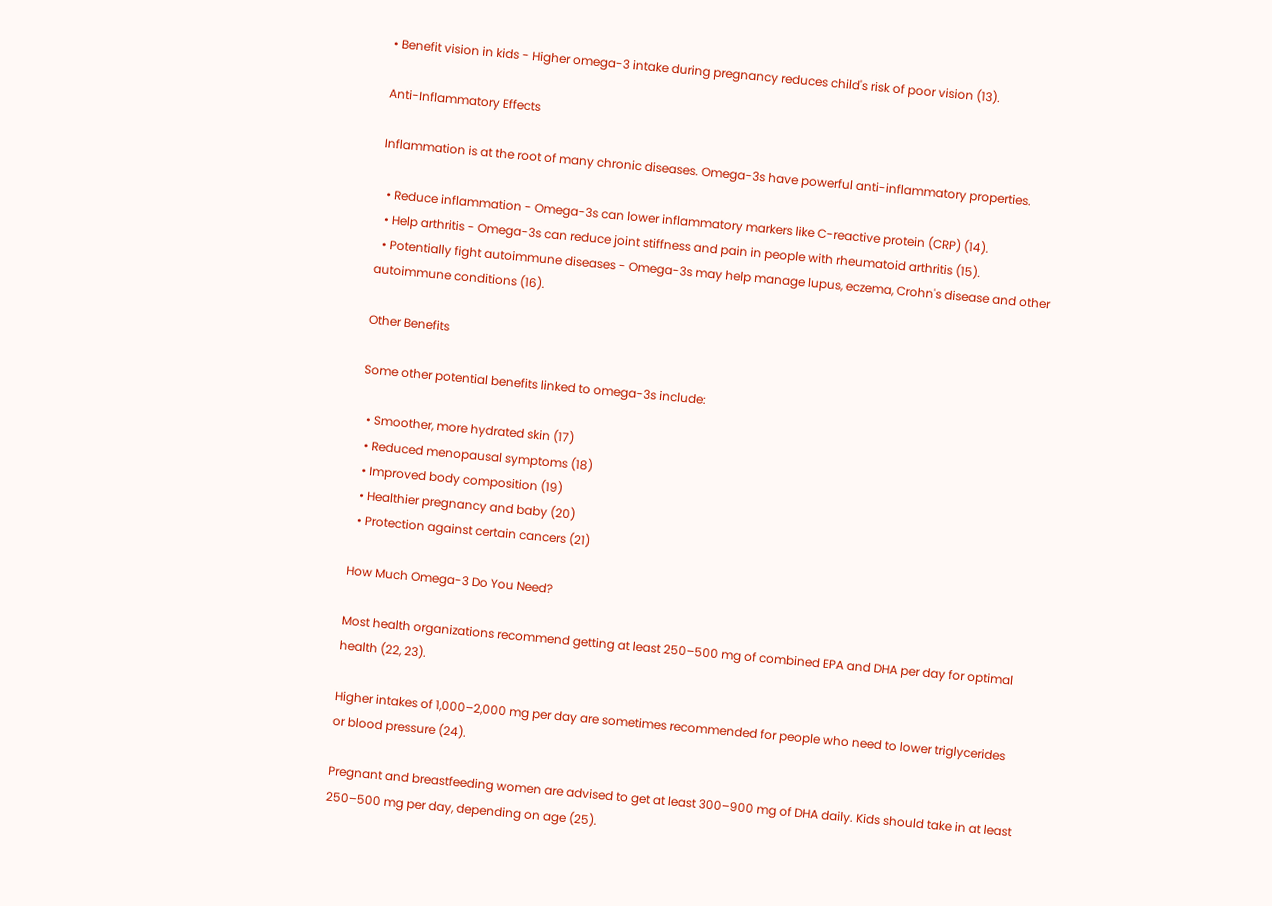• Benefit vision in kids - Higher omega-3 intake during pregnancy reduces child's risk of poor vision (13).

Anti-Inflammatory Effects

Inflammation is at the root of many chronic diseases. Omega-3s have powerful anti-inflammatory properties.

  • Reduce inflammation - Omega-3s can lower inflammatory markers like C-reactive protein (CRP) (14).
  • Help arthritis - Omega-3s can reduce joint stiffness and pain in people with rheumatoid arthritis (15).
  • Potentially fight autoimmune diseases - Omega-3s may help manage lupus, eczema, Crohn's disease and other autoimmune conditions (16).

Other Benefits

Some other potential benefits linked to omega-3s include:

  • Smoother, more hydrated skin (17)
  • Reduced menopausal symptoms (18)
  • Improved body composition (19)
  • Healthier pregnancy and baby (20)
  • Protection against certain cancers (21)

How Much Omega-3 Do You Need?

Most health organizations recommend getting at least 250–500 mg of combined EPA and DHA per day for optimal health (22, 23).

Higher intakes of 1,000–2,000 mg per day are sometimes recommended for people who need to lower triglycerides or blood pressure (24).

Pregnant and breastfeeding women are advised to get at least 300–900 mg of DHA daily. Kids should take in at least 250–500 mg per day, depending on age (25).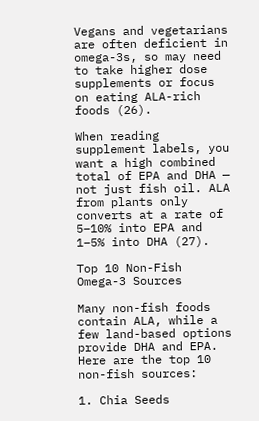Vegans and vegetarians are often deficient in omega-3s, so may need to take higher dose supplements or focus on eating ALA-rich foods (26).

When reading supplement labels, you want a high combined total of EPA and DHA — not just fish oil. ALA from plants only converts at a rate of 5–10% into EPA and 1–5% into DHA (27).

Top 10 Non-Fish Omega-3 Sources

Many non-fish foods contain ALA, while a few land-based options provide DHA and EPA. Here are the top 10 non-fish sources:

1. Chia Seeds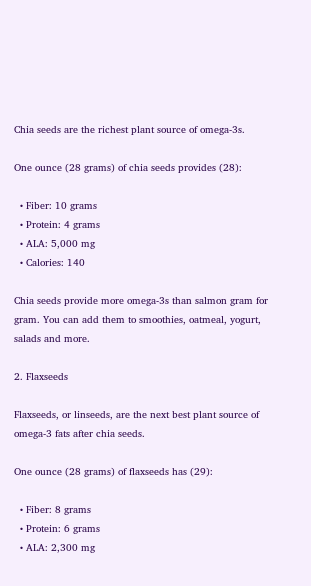Chia seeds are the richest plant source of omega-3s.

One ounce (28 grams) of chia seeds provides (28):

  • Fiber: 10 grams
  • Protein: 4 grams
  • ALA: 5,000 mg
  • Calories: 140

Chia seeds provide more omega-3s than salmon gram for gram. You can add them to smoothies, oatmeal, yogurt, salads and more.

2. Flaxseeds

Flaxseeds, or linseeds, are the next best plant source of omega-3 fats after chia seeds.

One ounce (28 grams) of flaxseeds has (29):

  • Fiber: 8 grams
  • Protein: 6 grams
  • ALA: 2,300 mg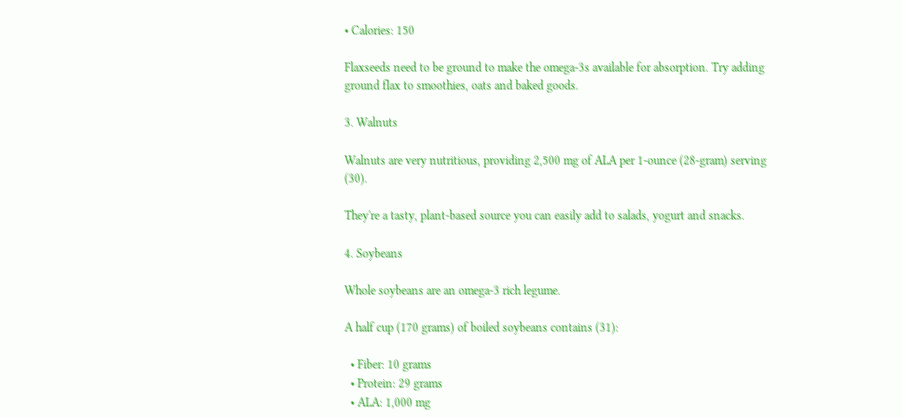• Calories: 150

Flaxseeds need to be ground to make the omega-3s available for absorption. Try adding ground flax to smoothies, oats and baked goods.

3. Walnuts

Walnuts are very nutritious, providing 2,500 mg of ALA per 1-ounce (28-gram) serving (30).

They're a tasty, plant-based source you can easily add to salads, yogurt and snacks.

4. Soybeans

Whole soybeans are an omega-3 rich legume.

A half cup (170 grams) of boiled soybeans contains (31):

  • Fiber: 10 grams
  • Protein: 29 grams
  • ALA: 1,000 mg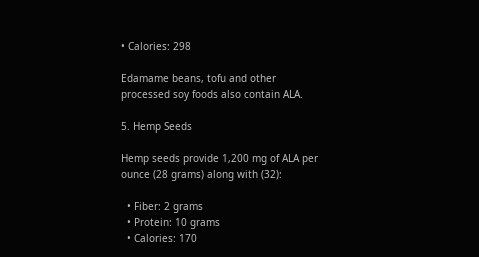• Calories: 298

Edamame beans, tofu and other processed soy foods also contain ALA.

5. Hemp Seeds

Hemp seeds provide 1,200 mg of ALA per ounce (28 grams) along with (32):

  • Fiber: 2 grams
  • Protein: 10 grams
  • Calories: 170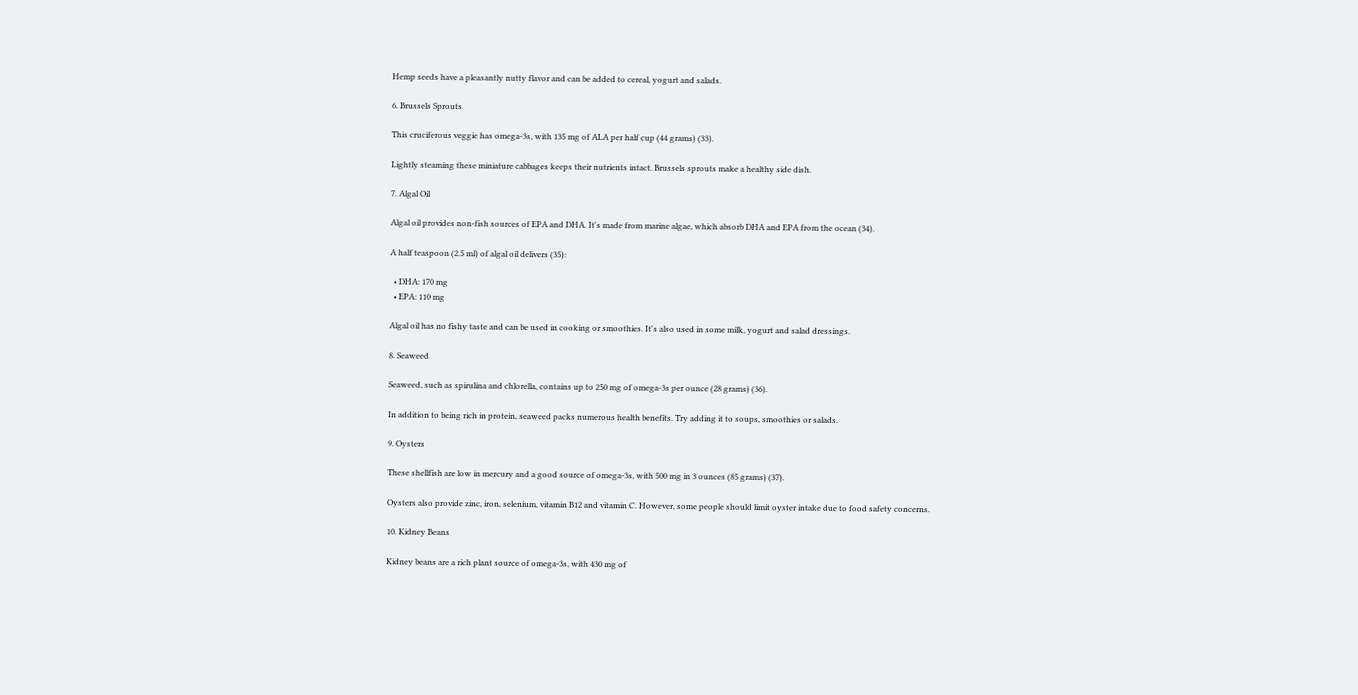Hemp seeds have a pleasantly nutty flavor and can be added to cereal, yogurt and salads.

6. Brussels Sprouts

This cruciferous veggie has omega-3s, with 135 mg of ALA per half cup (44 grams) (33).

Lightly steaming these miniature cabbages keeps their nutrients intact. Brussels sprouts make a healthy side dish.

7. Algal Oil

Algal oil provides non-fish sources of EPA and DHA. It's made from marine algae, which absorb DHA and EPA from the ocean (34).

A half teaspoon (2.5 ml) of algal oil delivers (35):

  • DHA: 170 mg
  • EPA: 110 mg

Algal oil has no fishy taste and can be used in cooking or smoothies. It's also used in some milk, yogurt and salad dressings.

8. Seaweed

Seaweed, such as spirulina and chlorella, contains up to 250 mg of omega-3s per ounce (28 grams) (36).

In addition to being rich in protein, seaweed packs numerous health benefits. Try adding it to soups, smoothies or salads.

9. Oysters

These shellfish are low in mercury and a good source of omega-3s, with 500 mg in 3 ounces (85 grams) (37).

Oysters also provide zinc, iron, selenium, vitamin B12 and vitamin C. However, some people should limit oyster intake due to food safety concerns.

10. Kidney Beans

Kidney beans are a rich plant source of omega-3s, with 430 mg of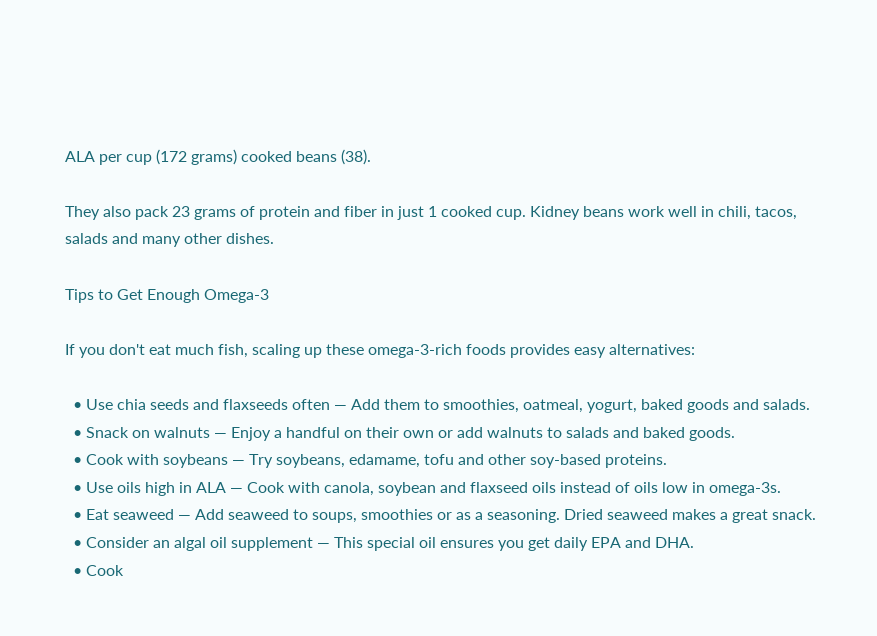ALA per cup (172 grams) cooked beans (38).

They also pack 23 grams of protein and fiber in just 1 cooked cup. Kidney beans work well in chili, tacos, salads and many other dishes.

Tips to Get Enough Omega-3

If you don't eat much fish, scaling up these omega-3-rich foods provides easy alternatives:

  • Use chia seeds and flaxseeds often — Add them to smoothies, oatmeal, yogurt, baked goods and salads.
  • Snack on walnuts — Enjoy a handful on their own or add walnuts to salads and baked goods.
  • Cook with soybeans — Try soybeans, edamame, tofu and other soy-based proteins.
  • Use oils high in ALA — Cook with canola, soybean and flaxseed oils instead of oils low in omega-3s.
  • Eat seaweed — Add seaweed to soups, smoothies or as a seasoning. Dried seaweed makes a great snack.
  • Consider an algal oil supplement — This special oil ensures you get daily EPA and DHA.
  • Cook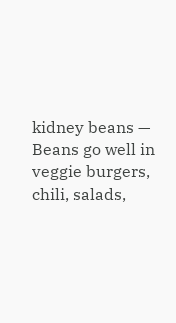kidney beans — Beans go well in veggie burgers, chili, salads,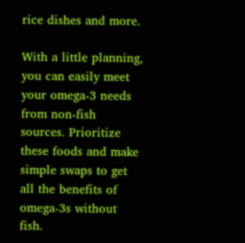rice dishes and more.

With a little planning, you can easily meet your omega-3 needs from non-fish sources. Prioritize these foods and make simple swaps to get all the benefits of omega-3s without fish.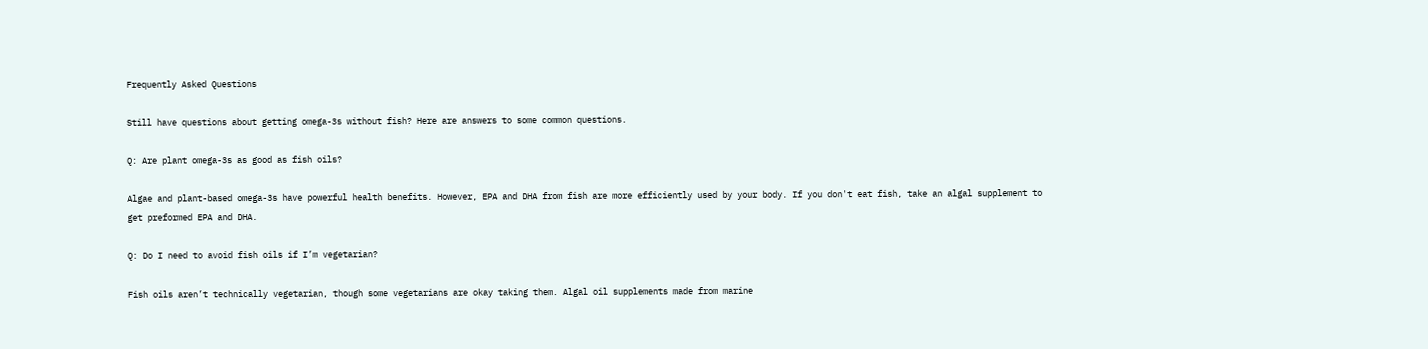Frequently Asked Questions

Still have questions about getting omega-3s without fish? Here are answers to some common questions.

Q: Are plant omega-3s as good as fish oils?

Algae and plant-based omega-3s have powerful health benefits. However, EPA and DHA from fish are more efficiently used by your body. If you don't eat fish, take an algal supplement to get preformed EPA and DHA.

Q: Do I need to avoid fish oils if I’m vegetarian?

Fish oils aren’t technically vegetarian, though some vegetarians are okay taking them. Algal oil supplements made from marine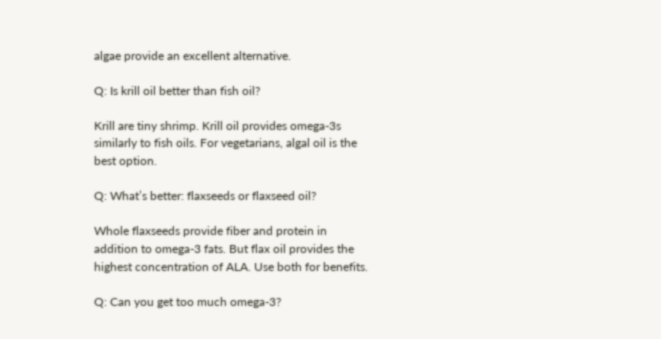algae provide an excellent alternative.

Q: Is krill oil better than fish oil?

Krill are tiny shrimp. Krill oil provides omega-3s similarly to fish oils. For vegetarians, algal oil is the best option.

Q: What’s better: flaxseeds or flaxseed oil?

Whole flaxseeds provide fiber and protein in addition to omega-3 fats. But flax oil provides the highest concentration of ALA. Use both for benefits.

Q: Can you get too much omega-3?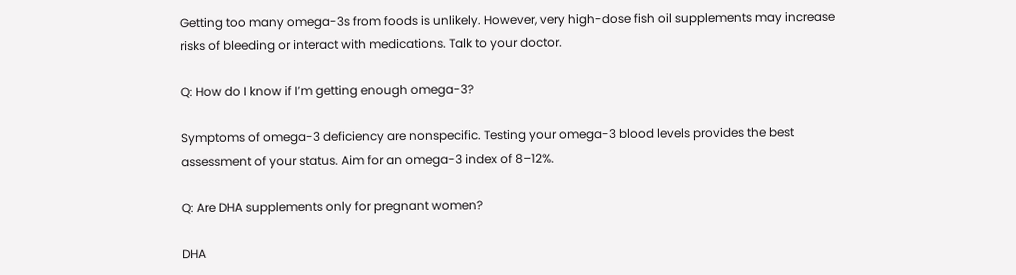Getting too many omega-3s from foods is unlikely. However, very high-dose fish oil supplements may increase risks of bleeding or interact with medications. Talk to your doctor.

Q: How do I know if I’m getting enough omega-3?

Symptoms of omega-3 deficiency are nonspecific. Testing your omega-3 blood levels provides the best assessment of your status. Aim for an omega-3 index of 8–12%.

Q: Are DHA supplements only for pregnant women?

DHA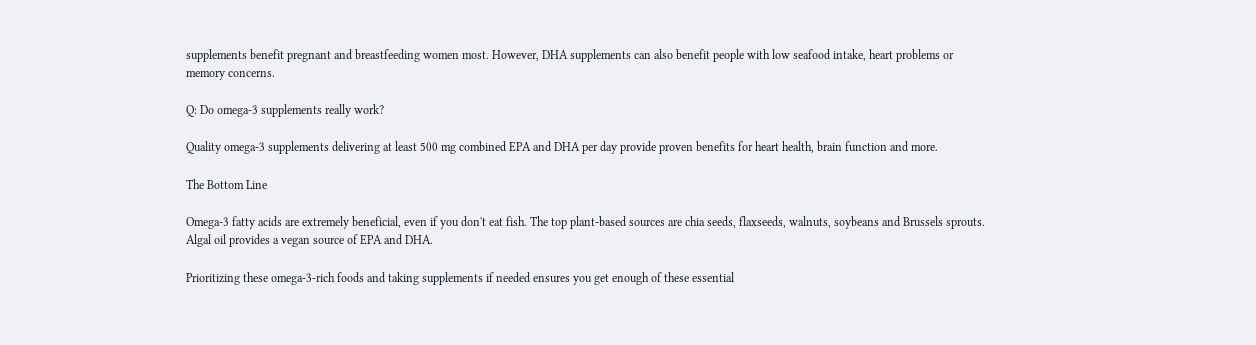supplements benefit pregnant and breastfeeding women most. However, DHA supplements can also benefit people with low seafood intake, heart problems or memory concerns.

Q: Do omega-3 supplements really work?

Quality omega-3 supplements delivering at least 500 mg combined EPA and DHA per day provide proven benefits for heart health, brain function and more.

The Bottom Line

Omega-3 fatty acids are extremely beneficial, even if you don't eat fish. The top plant-based sources are chia seeds, flaxseeds, walnuts, soybeans and Brussels sprouts. Algal oil provides a vegan source of EPA and DHA.

Prioritizing these omega-3-rich foods and taking supplements if needed ensures you get enough of these essential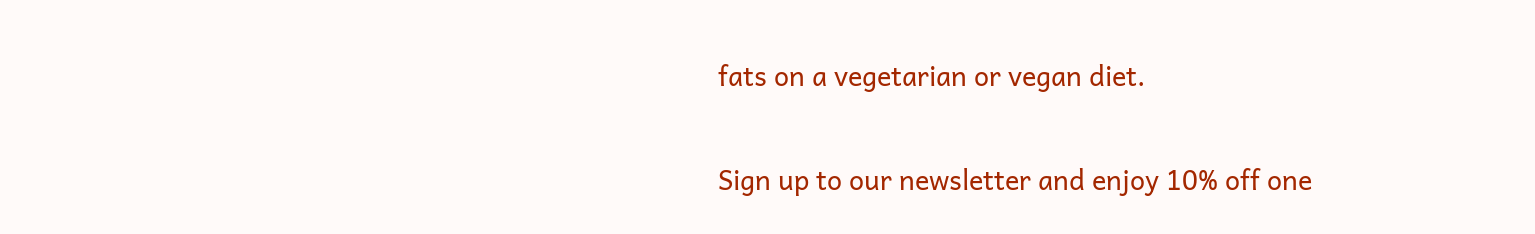fats on a vegetarian or vegan diet.

Sign up to our newsletter and enjoy 10% off one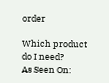order

Which product do I need?
As Seen On: